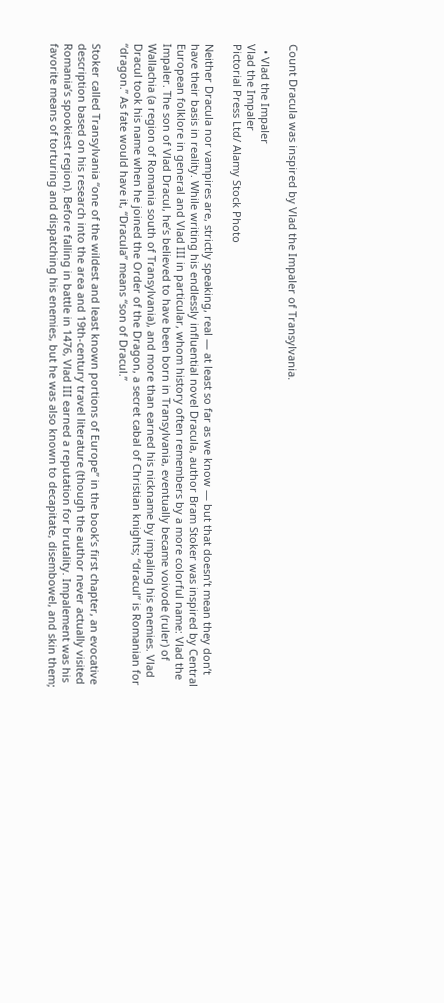Count Dracula was inspired by Vlad the Impaler of Transylvania.

  • Vlad the Impaler
Vlad the Impaler
Pictorial Press Ltd/ Alamy Stock Photo

Neither Dracula nor vampires are, strictly speaking, real — at least so far as we know — but that doesn’t mean they don’t have their basis in reality. While writing his endlessly influential novel Dracula, author Bram Stoker was inspired by Central European folklore in general and Vlad III in particular, whom history often remembers by a more colorful name: Vlad the Impaler. The son of Vlad Dracul, he’s believed to have been born in Transylvania, eventually became voivode (ruler) of Wallachia (a region of Romania south of Transylvania), and more than earned his nickname by impaling his enemies. Vlad Dracul took his name when he joined the Order of the Dragon, a secret cabal of Christian knights; “dracul” is Romanian for “dragon.” As fate would have it, “Dracula” means “son of Dracul.”

Stoker called Transylvania “one of the wildest and least known portions of Europe” in the book’s first chapter, an evocative description based on his research into the area and 19th-century travel literature (though the author never actually visited Romania’s spookiest region). Before falling in battle in 1476, Vlad III earned a reputation for brutality. Impalement was his favorite means of torturing and dispatching his enemies, but he was also known to decapitate, disembowel, and skin them;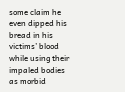some claim he even dipped his bread in his victims’ blood while using their impaled bodies as morbid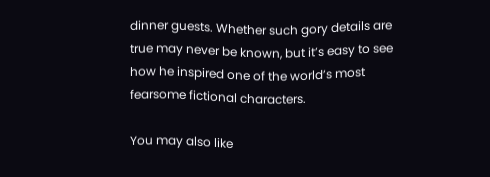dinner guests. Whether such gory details are true may never be known, but it’s easy to see how he inspired one of the world’s most fearsome fictional characters.

You may also like